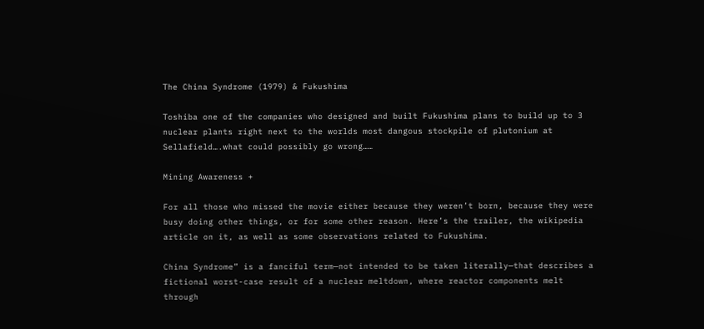The China Syndrome (1979) & Fukushima

Toshiba one of the companies who designed and built Fukushima plans to build up to 3 nuclear plants right next to the worlds most dangous stockpile of plutonium at Sellafield….what could possibly go wrong……

Mining Awareness +

For all those who missed the movie either because they weren’t born, because they were busy doing other things, or for some other reason. Here’s the trailer, the wikipedia article on it, as well as some observations related to Fukushima.

China Syndrome” is a fanciful term—not intended to be taken literally—that describes a fictional worst-case result of a nuclear meltdown, where reactor components melt through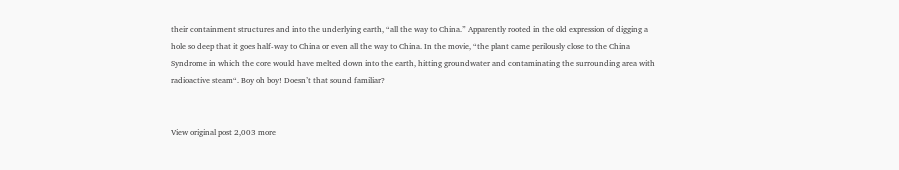their containment structures and into the underlying earth, “all the way to China.” Apparently rooted in the old expression of digging a hole so deep that it goes half-way to China or even all the way to China. In the movie, “the plant came perilously close to the China Syndrome in which the core would have melted down into the earth, hitting groundwater and contaminating the surrounding area with radioactive steam“. Boy oh boy! Doesn’t that sound familiar?


View original post 2,003 more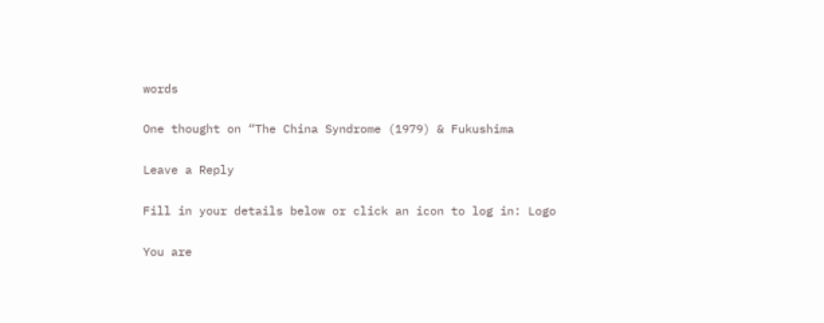words

One thought on “The China Syndrome (1979) & Fukushima

Leave a Reply

Fill in your details below or click an icon to log in: Logo

You are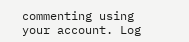commenting using your account. Log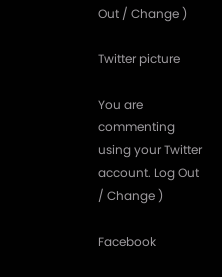Out / Change )

Twitter picture

You are commenting using your Twitter account. Log Out / Change )

Facebook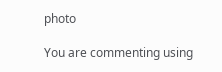photo

You are commenting using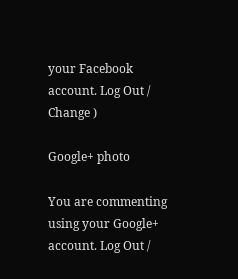your Facebook account. Log Out / Change )

Google+ photo

You are commenting using your Google+ account. Log Out /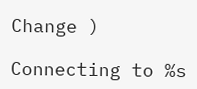Change )

Connecting to %s